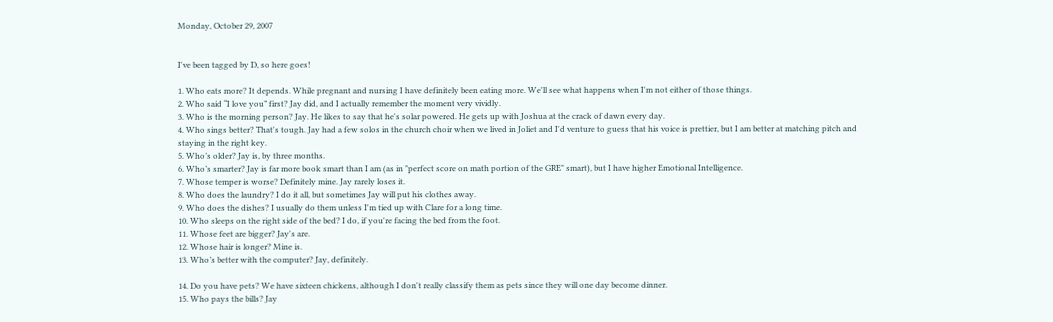Monday, October 29, 2007


I've been tagged by D, so here goes!

1. Who eats more? It depends. While pregnant and nursing I have definitely been eating more. We'll see what happens when I'm not either of those things.
2. Who said “I love you” first? Jay did, and I actually remember the moment very vividly.
3. Who is the morning person? Jay. He likes to say that he's solar powered. He gets up with Joshua at the crack of dawn every day.
4. Who sings better? That's tough. Jay had a few solos in the church choir when we lived in Joliet and I'd venture to guess that his voice is prettier, but I am better at matching pitch and staying in the right key.
5. Who’s older? Jay is, by three months.
6. Who’s smarter? Jay is far more book smart than I am (as in "perfect score on math portion of the GRE" smart), but I have higher Emotional Intelligence.
7. Whose temper is worse? Definitely mine. Jay rarely loses it.
8. Who does the laundry? I do it all, but sometimes Jay will put his clothes away.
9. Who does the dishes? I usually do them unless I'm tied up with Clare for a long time.
10. Who sleeps on the right side of the bed? I do, if you're facing the bed from the foot.
11. Whose feet are bigger? Jay's are.
12. Whose hair is longer? Mine is.
13. Who’s better with the computer? Jay, definitely.

14. Do you have pets? We have sixteen chickens, although I don't really classify them as pets since they will one day become dinner.
15. Who pays the bills? Jay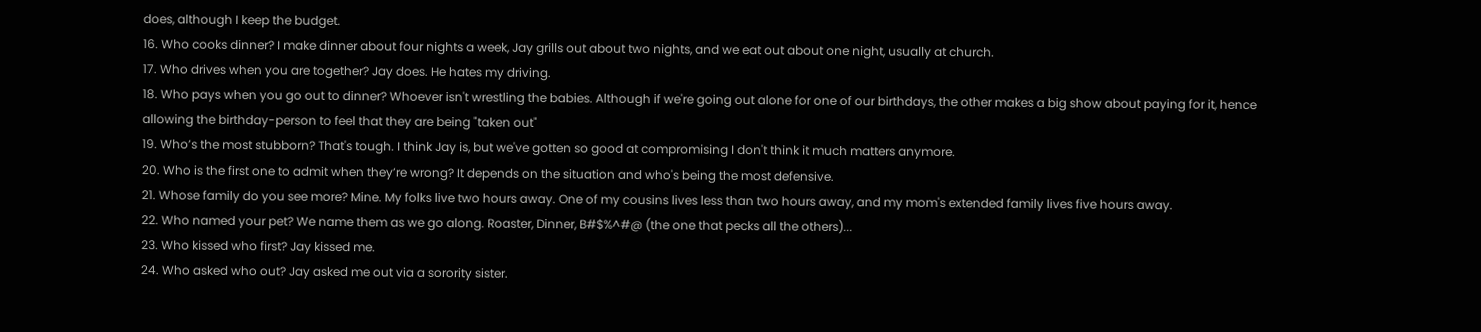does, although I keep the budget.
16. Who cooks dinner? I make dinner about four nights a week, Jay grills out about two nights, and we eat out about one night, usually at church.
17. Who drives when you are together? Jay does. He hates my driving.
18. Who pays when you go out to dinner? Whoever isn't wrestling the babies. Although if we're going out alone for one of our birthdays, the other makes a big show about paying for it, hence allowing the birthday-person to feel that they are being "taken out"
19. Who’s the most stubborn? That's tough. I think Jay is, but we've gotten so good at compromising I don't think it much matters anymore.
20. Who is the first one to admit when they’re wrong? It depends on the situation and who's being the most defensive.
21. Whose family do you see more? Mine. My folks live two hours away. One of my cousins lives less than two hours away, and my mom's extended family lives five hours away.
22. Who named your pet? We name them as we go along. Roaster, Dinner, B#$%^#@ (the one that pecks all the others)...
23. Who kissed who first? Jay kissed me.
24. Who asked who out? Jay asked me out via a sorority sister.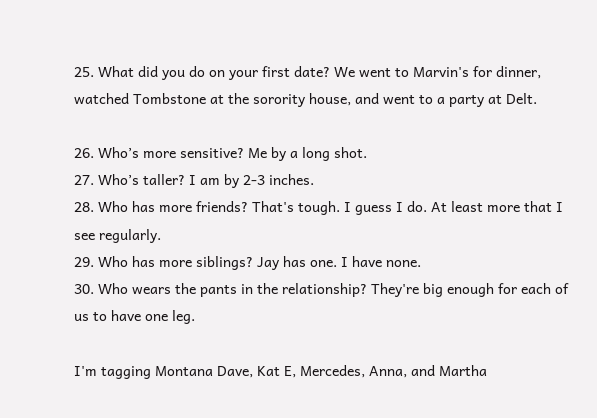25. What did you do on your first date? We went to Marvin's for dinner, watched Tombstone at the sorority house, and went to a party at Delt.

26. Who’s more sensitive? Me by a long shot.
27. Who’s taller? I am by 2-3 inches.
28. Who has more friends? That's tough. I guess I do. At least more that I see regularly.
29. Who has more siblings? Jay has one. I have none.
30. Who wears the pants in the relationship? They're big enough for each of us to have one leg.

I'm tagging Montana Dave, Kat E, Mercedes, Anna, and Martha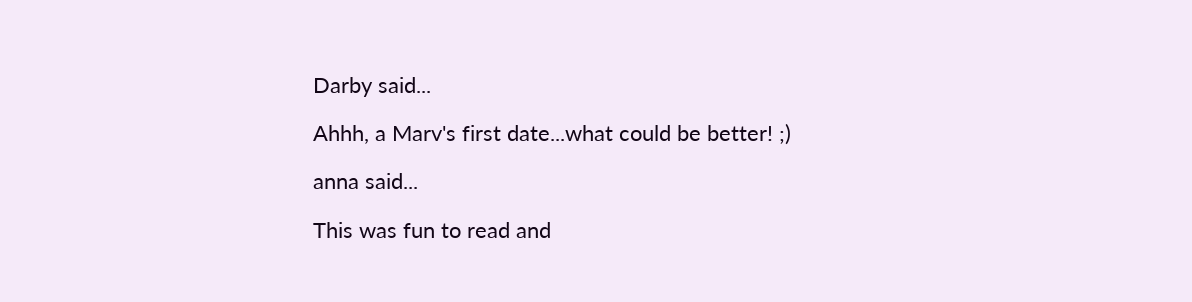Darby said...

Ahhh, a Marv's first date...what could be better! ;)

anna said...

This was fun to read and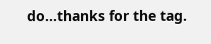do...thanks for the tag.